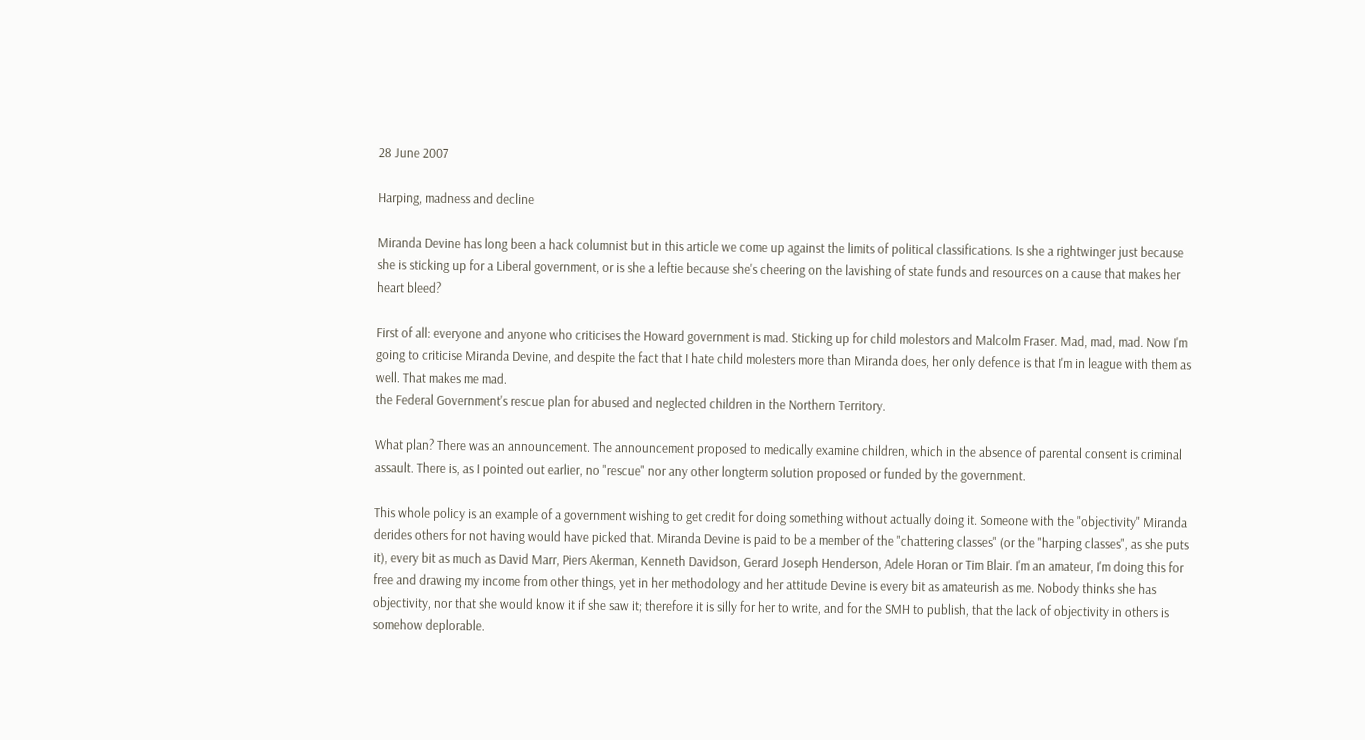28 June 2007

Harping, madness and decline

Miranda Devine has long been a hack columnist but in this article we come up against the limits of political classifications. Is she a rightwinger just because she is sticking up for a Liberal government, or is she a leftie because she's cheering on the lavishing of state funds and resources on a cause that makes her heart bleed?

First of all: everyone and anyone who criticises the Howard government is mad. Sticking up for child molestors and Malcolm Fraser. Mad, mad, mad. Now I'm going to criticise Miranda Devine, and despite the fact that I hate child molesters more than Miranda does, her only defence is that I'm in league with them as well. That makes me mad.
the Federal Government's rescue plan for abused and neglected children in the Northern Territory.

What plan? There was an announcement. The announcement proposed to medically examine children, which in the absence of parental consent is criminal assault. There is, as I pointed out earlier, no "rescue" nor any other longterm solution proposed or funded by the government.

This whole policy is an example of a government wishing to get credit for doing something without actually doing it. Someone with the "objectivity" Miranda derides others for not having would have picked that. Miranda Devine is paid to be a member of the "chattering classes" (or the "harping classes", as she puts it), every bit as much as David Marr, Piers Akerman, Kenneth Davidson, Gerard Joseph Henderson, Adele Horan or Tim Blair. I'm an amateur, I'm doing this for free and drawing my income from other things, yet in her methodology and her attitude Devine is every bit as amateurish as me. Nobody thinks she has objectivity, nor that she would know it if she saw it; therefore it is silly for her to write, and for the SMH to publish, that the lack of objectivity in others is somehow deplorable.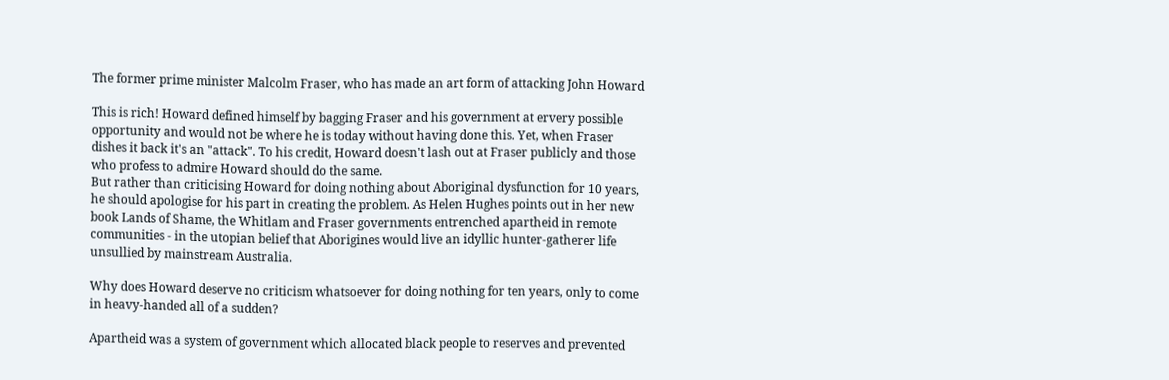The former prime minister Malcolm Fraser, who has made an art form of attacking John Howard

This is rich! Howard defined himself by bagging Fraser and his government at ervery possible opportunity and would not be where he is today without having done this. Yet, when Fraser dishes it back it's an "attack". To his credit, Howard doesn't lash out at Fraser publicly and those who profess to admire Howard should do the same.
But rather than criticising Howard for doing nothing about Aboriginal dysfunction for 10 years, he should apologise for his part in creating the problem. As Helen Hughes points out in her new book Lands of Shame, the Whitlam and Fraser governments entrenched apartheid in remote communities - in the utopian belief that Aborigines would live an idyllic hunter-gatherer life unsullied by mainstream Australia.

Why does Howard deserve no criticism whatsoever for doing nothing for ten years, only to come in heavy-handed all of a sudden?

Apartheid was a system of government which allocated black people to reserves and prevented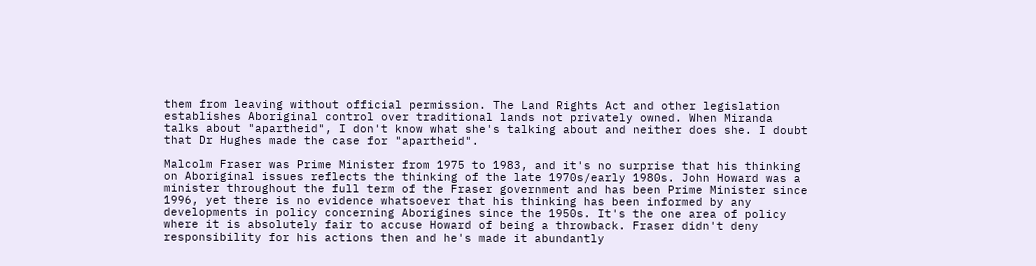them from leaving without official permission. The Land Rights Act and other legislation establishes Aboriginal control over traditional lands not privately owned. When Miranda talks about "apartheid", I don't know what she's talking about and neither does she. I doubt that Dr Hughes made the case for "apartheid".

Malcolm Fraser was Prime Minister from 1975 to 1983, and it's no surprise that his thinking on Aboriginal issues reflects the thinking of the late 1970s/early 1980s. John Howard was a minister throughout the full term of the Fraser government and has been Prime Minister since 1996, yet there is no evidence whatsoever that his thinking has been informed by any developments in policy concerning Aborigines since the 1950s. It's the one area of policy where it is absolutely fair to accuse Howard of being a throwback. Fraser didn't deny responsibility for his actions then and he's made it abundantly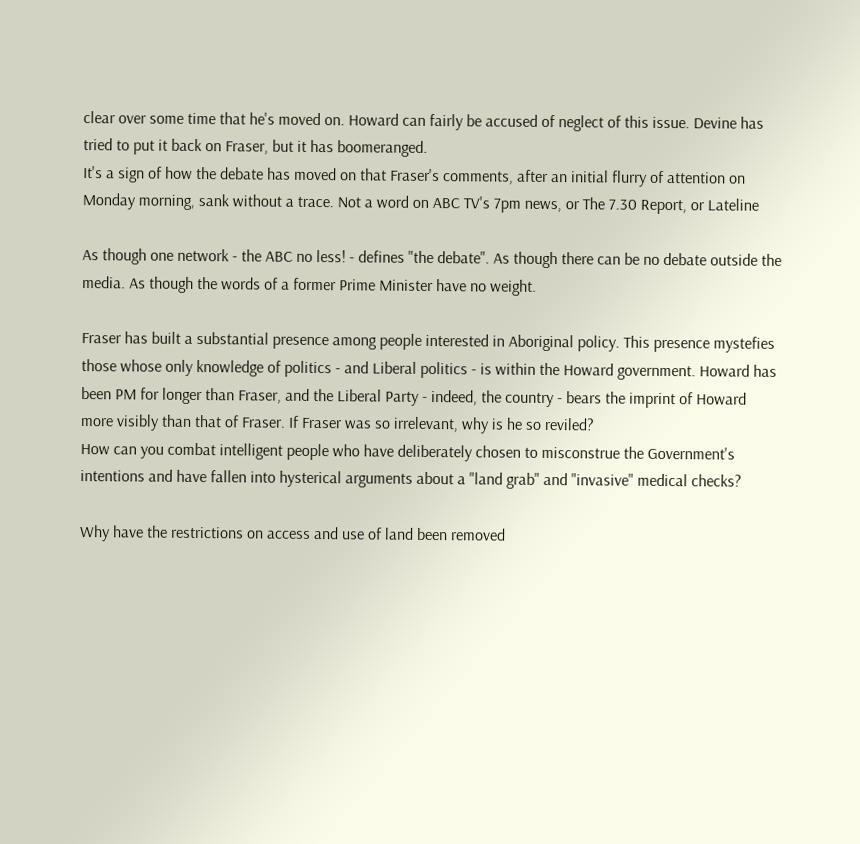clear over some time that he's moved on. Howard can fairly be accused of neglect of this issue. Devine has tried to put it back on Fraser, but it has boomeranged.
It's a sign of how the debate has moved on that Fraser's comments, after an initial flurry of attention on Monday morning, sank without a trace. Not a word on ABC TV's 7pm news, or The 7.30 Report, or Lateline

As though one network - the ABC no less! - defines "the debate". As though there can be no debate outside the media. As though the words of a former Prime Minister have no weight.

Fraser has built a substantial presence among people interested in Aboriginal policy. This presence mystefies those whose only knowledge of politics - and Liberal politics - is within the Howard government. Howard has been PM for longer than Fraser, and the Liberal Party - indeed, the country - bears the imprint of Howard more visibly than that of Fraser. If Fraser was so irrelevant, why is he so reviled?
How can you combat intelligent people who have deliberately chosen to misconstrue the Government's intentions and have fallen into hysterical arguments about a "land grab" and "invasive" medical checks?

Why have the restrictions on access and use of land been removed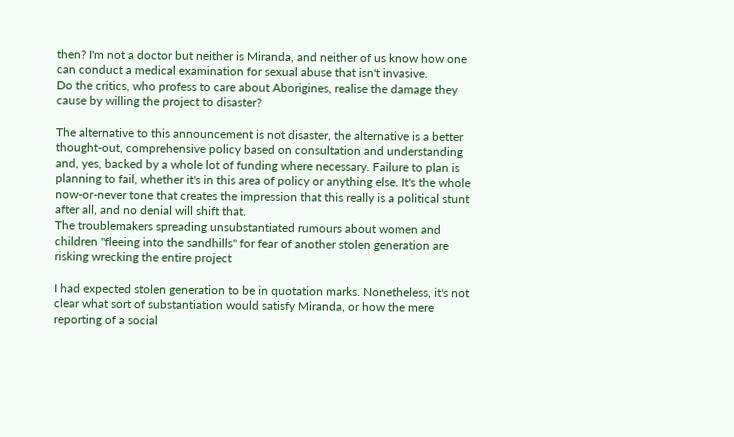then? I'm not a doctor but neither is Miranda, and neither of us know how one can conduct a medical examination for sexual abuse that isn't invasive.
Do the critics, who profess to care about Aborigines, realise the damage they cause by willing the project to disaster?

The alternative to this announcement is not disaster, the alternative is a better thought-out, comprehensive policy based on consultation and understanding and, yes, backed by a whole lot of funding where necessary. Failure to plan is planning to fail, whether it's in this area of policy or anything else. It's the whole now-or-never tone that creates the impression that this really is a political stunt after all, and no denial will shift that.
The troublemakers spreading unsubstantiated rumours about women and children "fleeing into the sandhills" for fear of another stolen generation are risking wrecking the entire project

I had expected stolen generation to be in quotation marks. Nonetheless, it's not clear what sort of substantiation would satisfy Miranda, or how the mere reporting of a social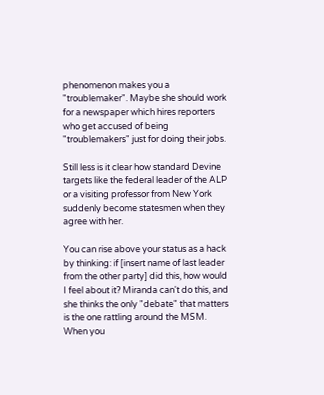phenomenon makes you a "troublemaker". Maybe she should work for a newspaper which hires reporters who get accused of being "troublemakers" just for doing their jobs.

Still less is it clear how standard Devine targets like the federal leader of the ALP or a visiting professor from New York suddenly become statesmen when they agree with her.

You can rise above your status as a hack by thinking: if [insert name of last leader from the other party] did this, how would I feel about it? Miranda can't do this, and she thinks the only "debate" that matters is the one rattling around the MSM. When you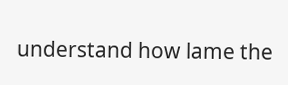understand how lame the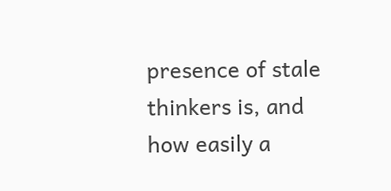presence of stale thinkers is, and how easily a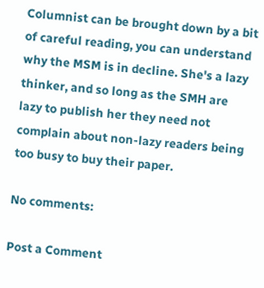Columnist can be brought down by a bit of careful reading, you can understand why the MSM is in decline. She's a lazy thinker, and so long as the SMH are lazy to publish her they need not complain about non-lazy readers being too busy to buy their paper.

No comments:

Post a Comment